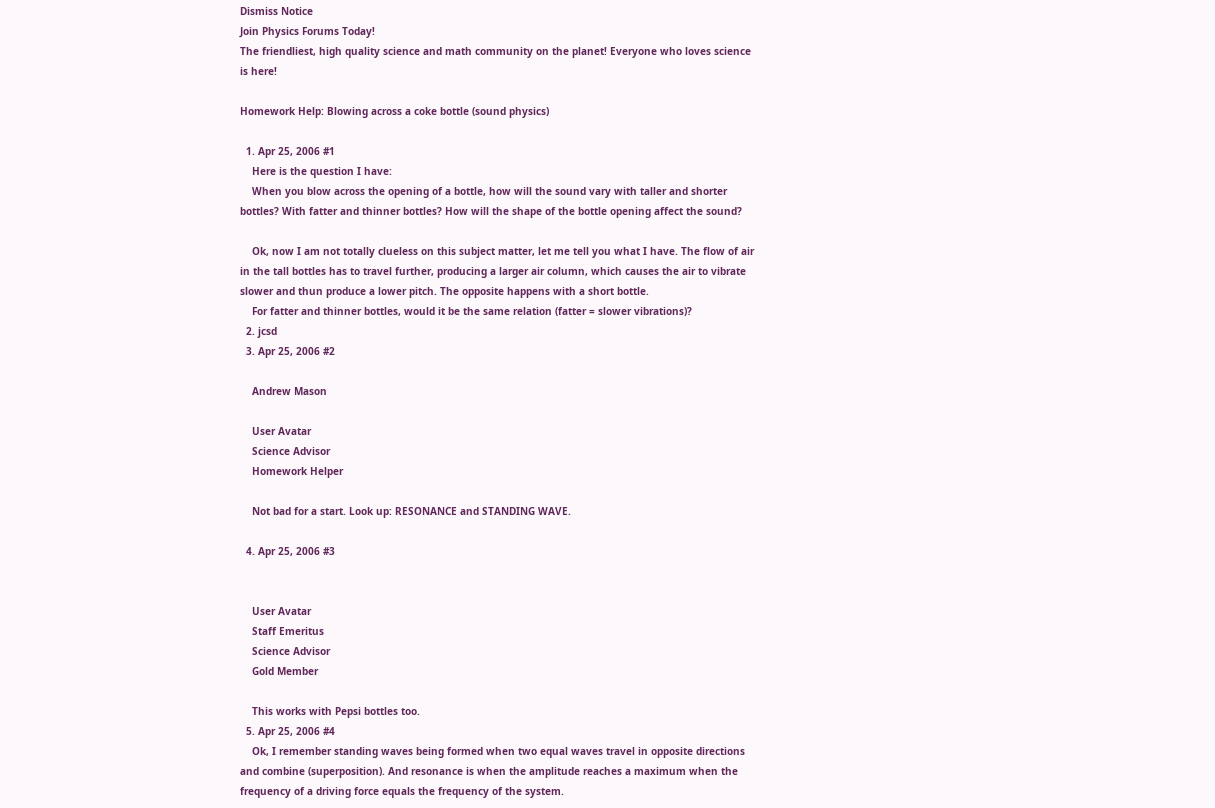Dismiss Notice
Join Physics Forums Today!
The friendliest, high quality science and math community on the planet! Everyone who loves science is here!

Homework Help: Blowing across a coke bottle (sound physics)

  1. Apr 25, 2006 #1
    Here is the question I have:
    When you blow across the opening of a bottle, how will the sound vary with taller and shorter bottles? With fatter and thinner bottles? How will the shape of the bottle opening affect the sound?

    Ok, now I am not totally clueless on this subject matter, let me tell you what I have. The flow of air in the tall bottles has to travel further, producing a larger air column, which causes the air to vibrate slower and thun produce a lower pitch. The opposite happens with a short bottle.
    For fatter and thinner bottles, would it be the same relation (fatter = slower vibrations)?
  2. jcsd
  3. Apr 25, 2006 #2

    Andrew Mason

    User Avatar
    Science Advisor
    Homework Helper

    Not bad for a start. Look up: RESONANCE and STANDING WAVE.

  4. Apr 25, 2006 #3


    User Avatar
    Staff Emeritus
    Science Advisor
    Gold Member

    This works with Pepsi bottles too.
  5. Apr 25, 2006 #4
    Ok, I remember standing waves being formed when two equal waves travel in opposite directions and combine (superposition). And resonance is when the amplitude reaches a maximum when the frequency of a driving force equals the frequency of the system.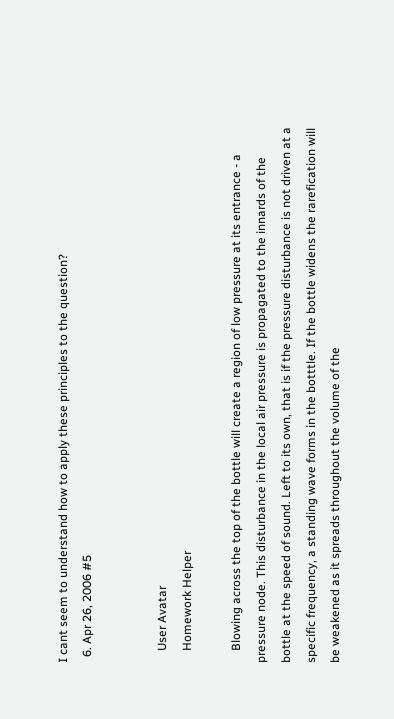I cant seem to understand how to apply these principles to the question?
  6. Apr 26, 2006 #5


    User Avatar
    Homework Helper

    Blowing across the top of the bottle will create a region of low pressure at its entrance - a pressure node. This disturbance in the local air pressure is propagated to the innards of the bottle at the speed of sound. Left to its own, that is if the pressure disturbance is not driven at a specific frequency, a standing wave forms in the botttle. If the bottle widens the rarefication will be weakened as it spreads throughout the volume of the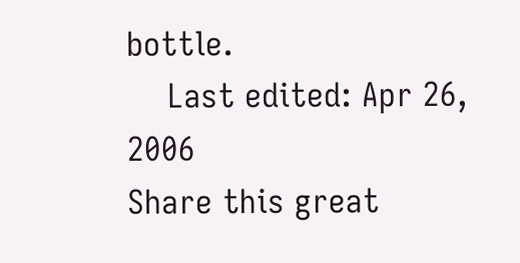bottle.
    Last edited: Apr 26, 2006
Share this great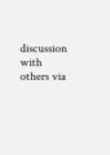discussion with others via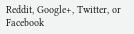Reddit, Google+, Twitter, or Facebook